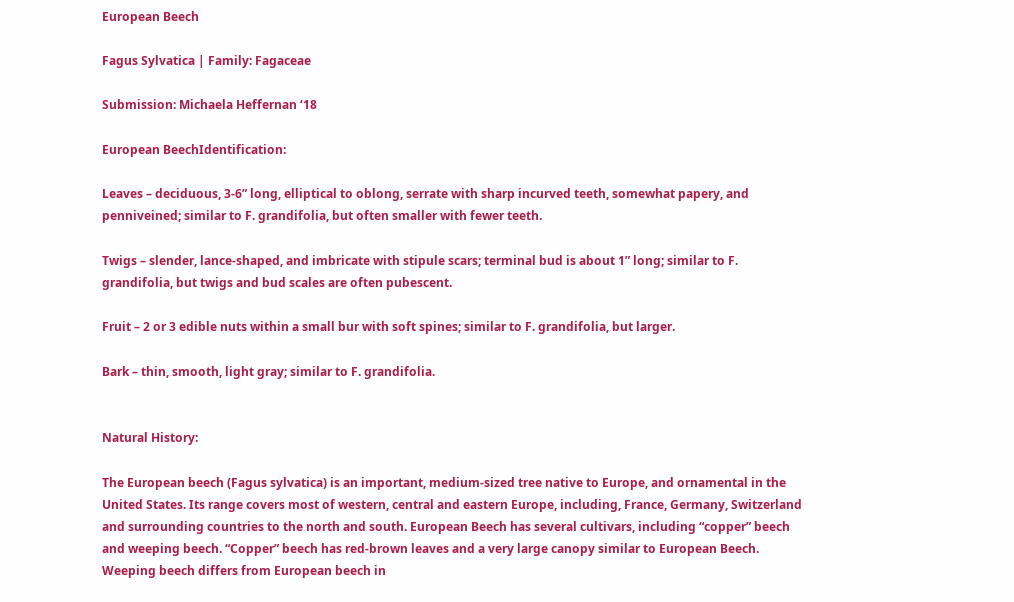European Beech

Fagus Sylvatica | Family: Fagaceae

Submission: Michaela Heffernan ‘18

European BeechIdentification:

Leaves – deciduous, 3-6” long, elliptical to oblong, serrate with sharp incurved teeth, somewhat papery, and penniveined; similar to F. grandifolia, but often smaller with fewer teeth.

Twigs – slender, lance-shaped, and imbricate with stipule scars; terminal bud is about 1” long; similar to F. grandifolia, but twigs and bud scales are often pubescent.

Fruit – 2 or 3 edible nuts within a small bur with soft spines; similar to F. grandifolia, but larger.

Bark – thin, smooth, light gray; similar to F. grandifolia.


Natural History:

The European beech (Fagus sylvatica) is an important, medium-sized tree native to Europe, and ornamental in the United States. Its range covers most of western, central and eastern Europe, including, France, Germany, Switzerland and surrounding countries to the north and south. European Beech has several cultivars, including “copper” beech and weeping beech. “Copper” beech has red-brown leaves and a very large canopy similar to European Beech. Weeping beech differs from European beech in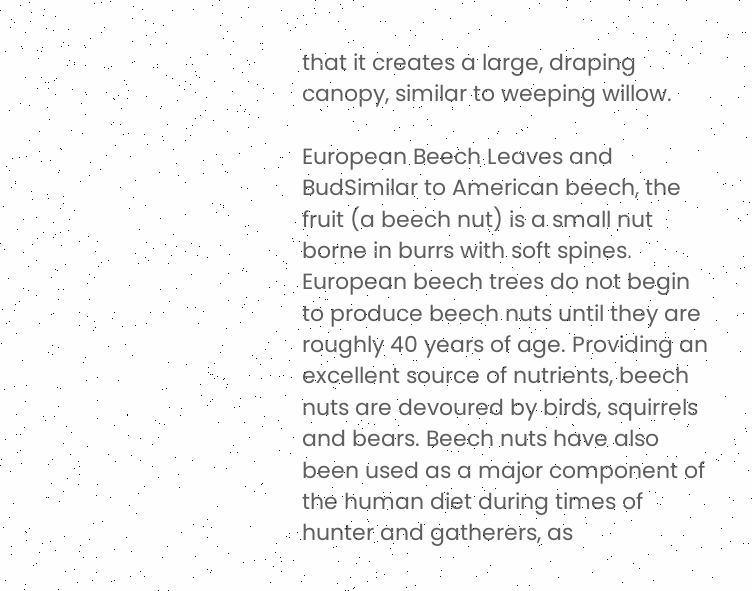that it creates a large, draping canopy, similar to weeping willow.

European Beech Leaves and BudSimilar to American beech, the fruit (a beech nut) is a small nut borne in burrs with soft spines. European beech trees do not begin to produce beech nuts until they are roughly 40 years of age. Providing an excellent source of nutrients, beech nuts are devoured by birds, squirrels and bears. Beech nuts have also been used as a major component of the human diet during times of hunter and gatherers, as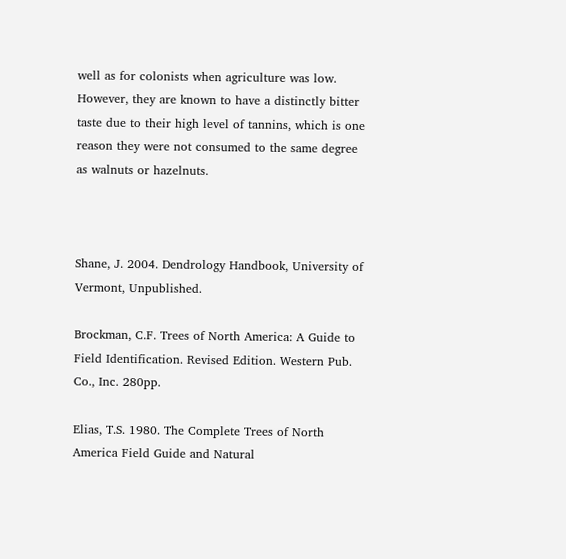well as for colonists when agriculture was low. However, they are known to have a distinctly bitter taste due to their high level of tannins, which is one reason they were not consumed to the same degree as walnuts or hazelnuts.



Shane, J. 2004. Dendrology Handbook, University of Vermont, Unpublished.

Brockman, C.F. Trees of North America: A Guide to Field Identification. Revised Edition. Western Pub. Co., Inc. 280pp.

Elias, T.S. 1980. The Complete Trees of North America Field Guide and Natural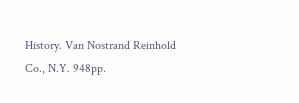History. Van Nostrand Reinhold Co., N.Y. 948pp.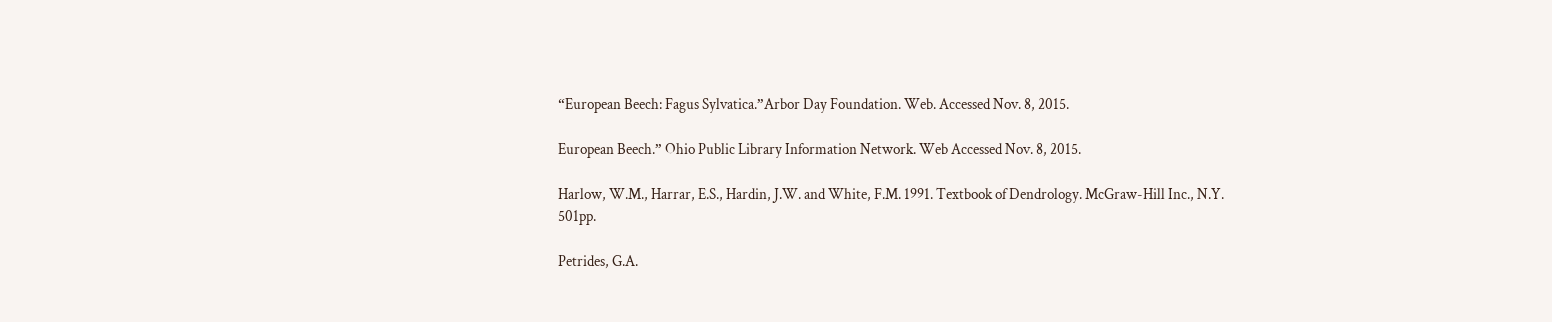“European Beech: Fagus Sylvatica.”Arbor Day Foundation. Web. Accessed Nov. 8, 2015.

European Beech.” Ohio Public Library Information Network. Web Accessed Nov. 8, 2015.

Harlow, W.M., Harrar, E.S., Hardin, J.W. and White, F.M. 1991. Textbook of Dendrology. McGraw-Hill Inc., N.Y. 501pp.

Petrides, G.A.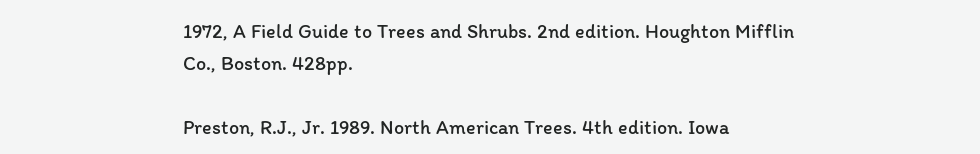1972, A Field Guide to Trees and Shrubs. 2nd edition. Houghton Mifflin Co., Boston. 428pp.

Preston, R.J., Jr. 1989. North American Trees. 4th edition. Iowa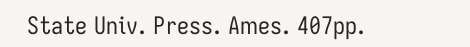State Univ. Press. Ames. 407pp.